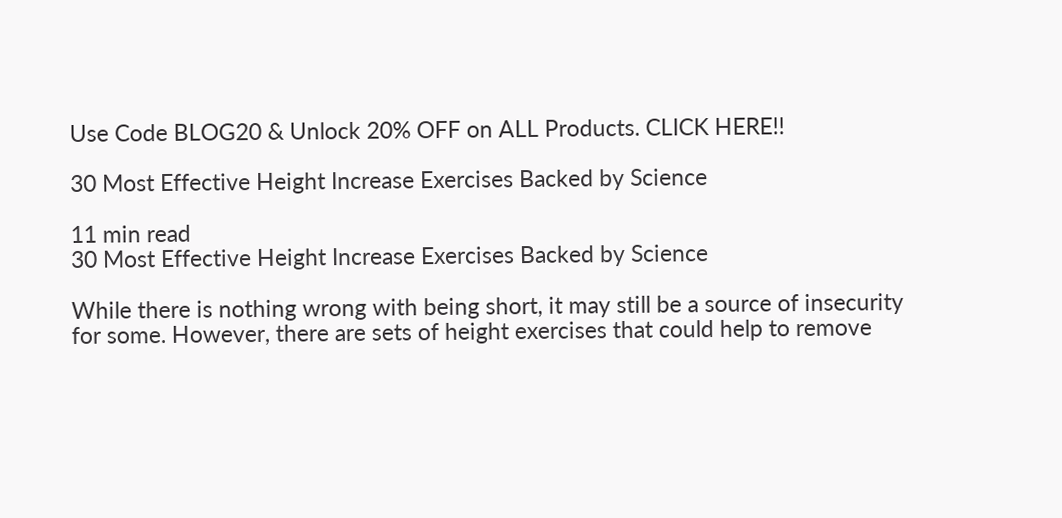Use Code BLOG20 & Unlock 20% OFF on ALL Products. CLICK HERE!!

30 Most Effective Height Increase Exercises Backed by Science

11 min read
30 Most Effective Height Increase Exercises Backed by Science

While there is nothing wrong with being short, it may still be a source of insecurity for some. However, there are sets of height exercises that could help to remove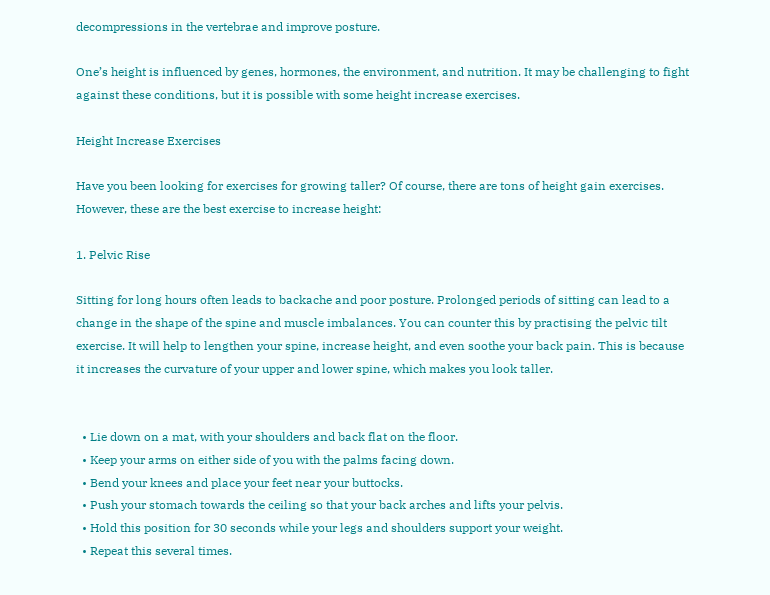decompressions in the vertebrae and improve posture.

One’s height is influenced by genes, hormones, the environment, and nutrition. It may be challenging to fight against these conditions, but it is possible with some height increase exercises.

Height Increase Exercises

Have you been looking for exercises for growing taller? Of course, there are tons of height gain exercises. However, these are the best exercise to increase height:

1. Pelvic Rise

Sitting for long hours often leads to backache and poor posture. Prolonged periods of sitting can lead to a change in the shape of the spine and muscle imbalances. You can counter this by practising the pelvic tilt exercise. It will help to lengthen your spine, increase height, and even soothe your back pain. This is because it increases the curvature of your upper and lower spine, which makes you look taller.


  • Lie down on a mat, with your shoulders and back flat on the floor.
  • Keep your arms on either side of you with the palms facing down.
  • Bend your knees and place your feet near your buttocks.
  • Push your stomach towards the ceiling so that your back arches and lifts your pelvis.
  • Hold this position for 30 seconds while your legs and shoulders support your weight.
  • Repeat this several times.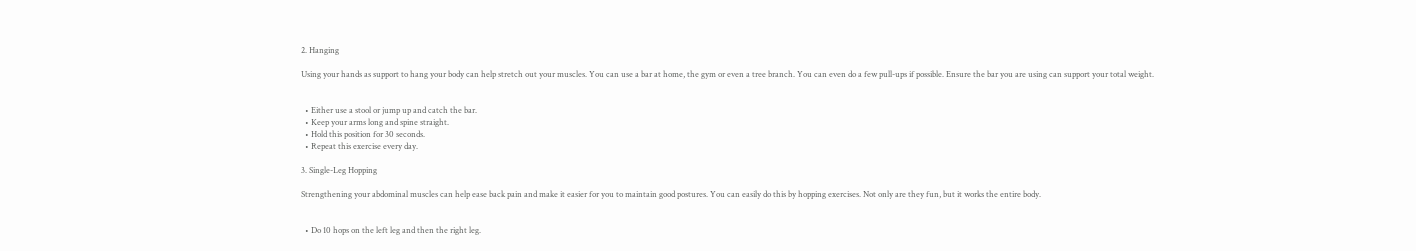2. Hanging

Using your hands as support to hang your body can help stretch out your muscles. You can use a bar at home, the gym or even a tree branch. You can even do a few pull-ups if possible. Ensure the bar you are using can support your total weight.


  • Either use a stool or jump up and catch the bar.
  • Keep your arms long and spine straight.
  • Hold this position for 30 seconds.
  • Repeat this exercise every day.

3. Single-Leg Hopping

Strengthening your abdominal muscles can help ease back pain and make it easier for you to maintain good postures. You can easily do this by hopping exercises. Not only are they fun, but it works the entire body.


  • Do 10 hops on the left leg and then the right leg.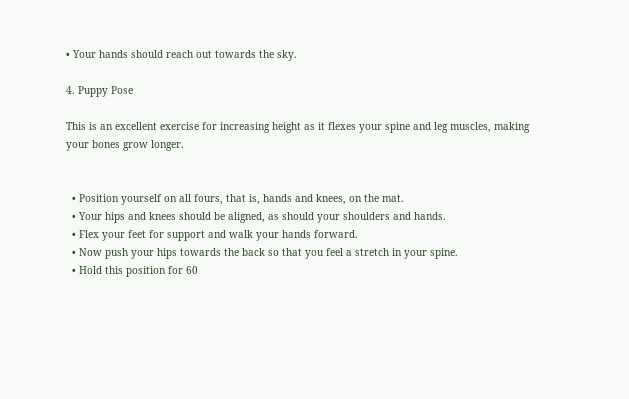• Your hands should reach out towards the sky.

4. Puppy Pose

This is an excellent exercise for increasing height as it flexes your spine and leg muscles, making your bones grow longer.


  • Position yourself on all fours, that is, hands and knees, on the mat.
  • Your hips and knees should be aligned, as should your shoulders and hands.
  • Flex your feet for support and walk your hands forward.
  • Now push your hips towards the back so that you feel a stretch in your spine.
  • Hold this position for 60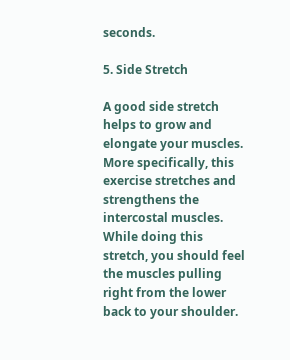seconds.

5. Side Stretch

A good side stretch helps to grow and elongate your muscles. More specifically, this exercise stretches and strengthens the intercostal muscles. While doing this stretch, you should feel the muscles pulling right from the lower back to your shoulder.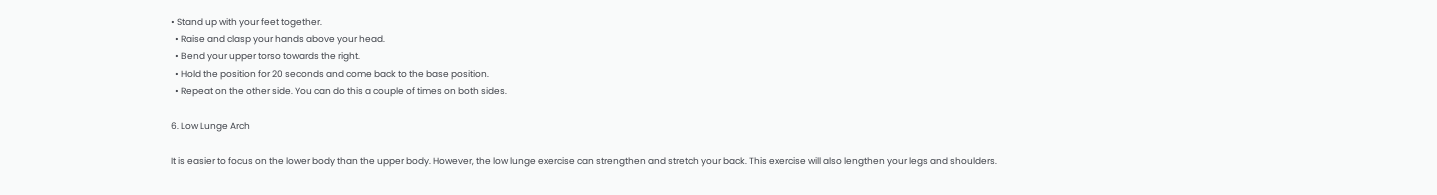• Stand up with your feet together.
  • Raise and clasp your hands above your head.
  • Bend your upper torso towards the right.
  • Hold the position for 20 seconds and come back to the base position.
  • Repeat on the other side. You can do this a couple of times on both sides.

6. Low Lunge Arch

It is easier to focus on the lower body than the upper body. However, the low lunge exercise can strengthen and stretch your back. This exercise will also lengthen your legs and shoulders.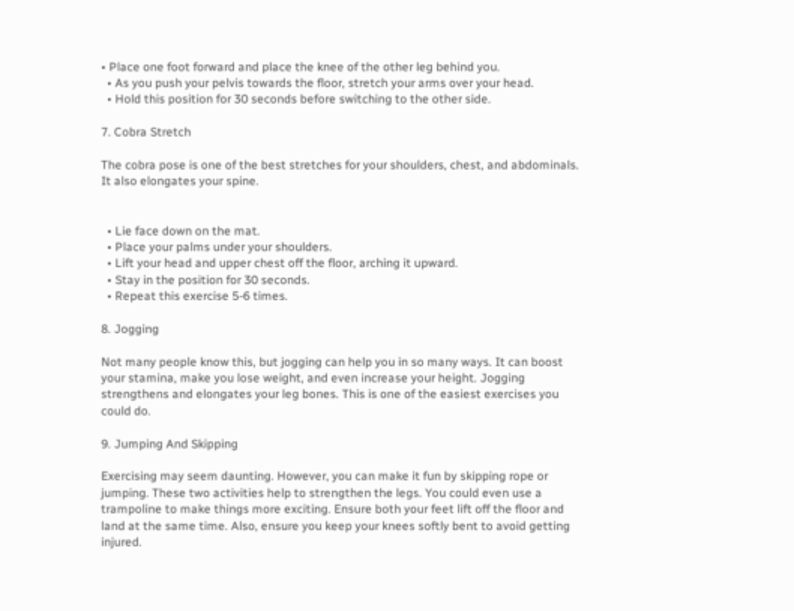• Place one foot forward and place the knee of the other leg behind you.
  • As you push your pelvis towards the floor, stretch your arms over your head.
  • Hold this position for 30 seconds before switching to the other side.

7. Cobra Stretch

The cobra pose is one of the best stretches for your shoulders, chest, and abdominals. It also elongates your spine.


  • Lie face down on the mat.
  • Place your palms under your shoulders.
  • Lift your head and upper chest off the floor, arching it upward.
  • Stay in the position for 30 seconds.
  • Repeat this exercise 5-6 times.

8. Jogging

Not many people know this, but jogging can help you in so many ways. It can boost your stamina, make you lose weight, and even increase your height. Jogging strengthens and elongates your leg bones. This is one of the easiest exercises you could do.

9. Jumping And Skipping

Exercising may seem daunting. However, you can make it fun by skipping rope or jumping. These two activities help to strengthen the legs. You could even use a trampoline to make things more exciting. Ensure both your feet lift off the floor and land at the same time. Also, ensure you keep your knees softly bent to avoid getting injured.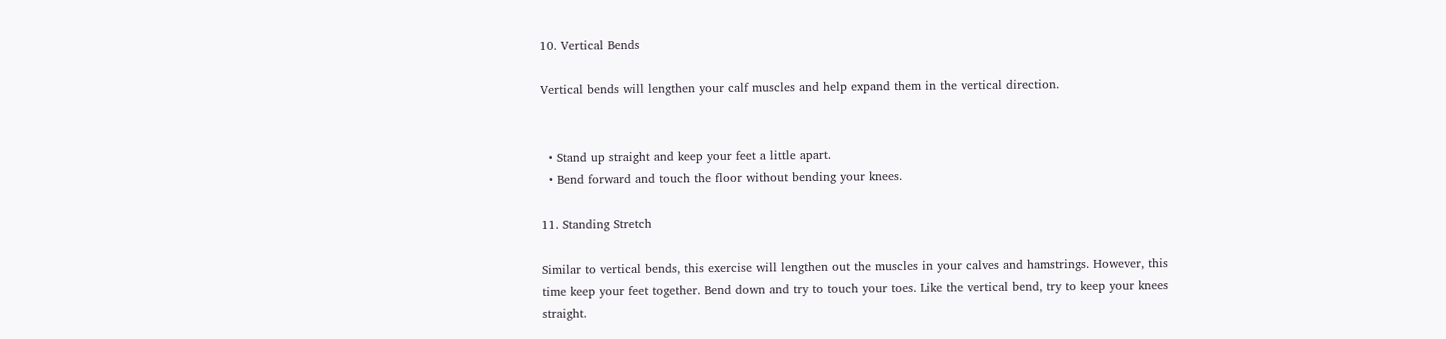10. Vertical Bends

Vertical bends will lengthen your calf muscles and help expand them in the vertical direction.


  • Stand up straight and keep your feet a little apart.
  • Bend forward and touch the floor without bending your knees.

11. Standing Stretch

Similar to vertical bends, this exercise will lengthen out the muscles in your calves and hamstrings. However, this time keep your feet together. Bend down and try to touch your toes. Like the vertical bend, try to keep your knees straight.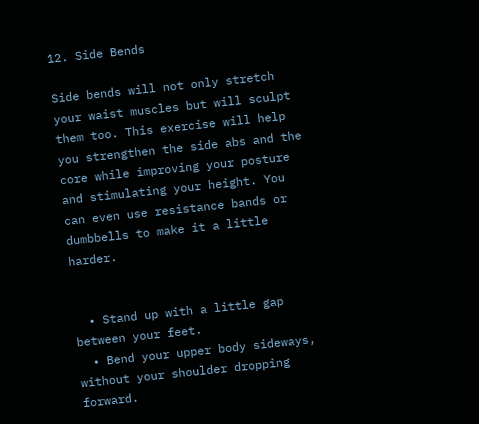12. Side Bends

Side bends will not only stretch your waist muscles but will sculpt them too. This exercise will help you strengthen the side abs and the core while improving your posture and stimulating your height. You can even use resistance bands or dumbbells to make it a little harder.


  • Stand up with a little gap between your feet.
  • Bend your upper body sideways, without your shoulder dropping forward.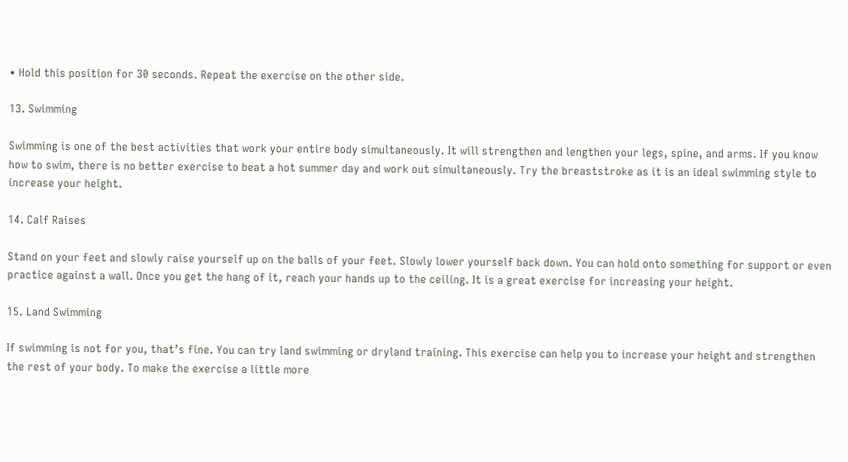• Hold this position for 30 seconds. Repeat the exercise on the other side.

13. Swimming

Swimming is one of the best activities that work your entire body simultaneously. It will strengthen and lengthen your legs, spine, and arms. If you know how to swim, there is no better exercise to beat a hot summer day and work out simultaneously. Try the breaststroke as it is an ideal swimming style to increase your height.

14. Calf Raises

Stand on your feet and slowly raise yourself up on the balls of your feet. Slowly lower yourself back down. You can hold onto something for support or even practice against a wall. Once you get the hang of it, reach your hands up to the ceiling. It is a great exercise for increasing your height.

15. Land Swimming

If swimming is not for you, that’s fine. You can try land swimming or dryland training. This exercise can help you to increase your height and strengthen the rest of your body. To make the exercise a little more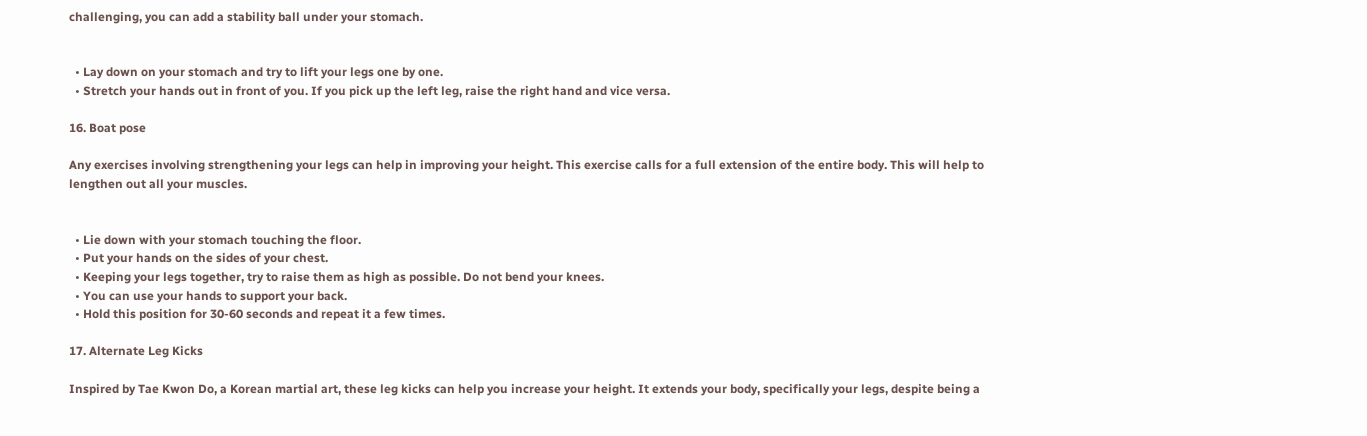challenging, you can add a stability ball under your stomach.


  • Lay down on your stomach and try to lift your legs one by one.
  • Stretch your hands out in front of you. If you pick up the left leg, raise the right hand and vice versa.

16. Boat pose

Any exercises involving strengthening your legs can help in improving your height. This exercise calls for a full extension of the entire body. This will help to lengthen out all your muscles.


  • Lie down with your stomach touching the floor.
  • Put your hands on the sides of your chest.
  • Keeping your legs together, try to raise them as high as possible. Do not bend your knees.
  • You can use your hands to support your back.
  • Hold this position for 30-60 seconds and repeat it a few times.

17. Alternate Leg Kicks

Inspired by Tae Kwon Do, a Korean martial art, these leg kicks can help you increase your height. It extends your body, specifically your legs, despite being a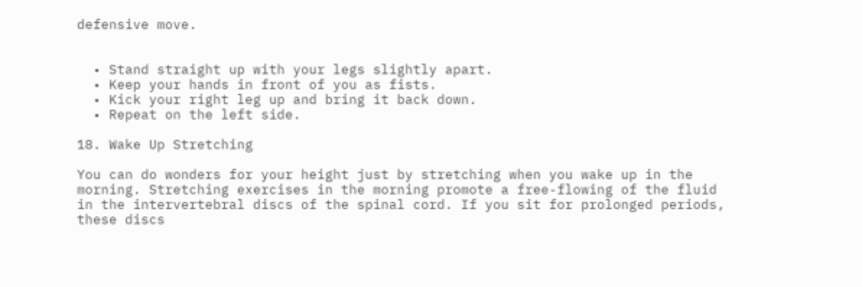defensive move.


  • Stand straight up with your legs slightly apart.
  • Keep your hands in front of you as fists.
  • Kick your right leg up and bring it back down.
  • Repeat on the left side.

18. Wake Up Stretching

You can do wonders for your height just by stretching when you wake up in the morning. Stretching exercises in the morning promote a free-flowing of the fluid in the intervertebral discs of the spinal cord. If you sit for prolonged periods, these discs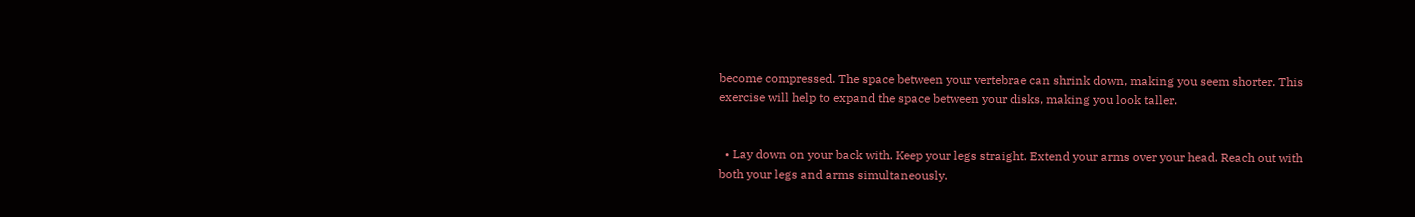become compressed. The space between your vertebrae can shrink down, making you seem shorter. This exercise will help to expand the space between your disks, making you look taller.


  • Lay down on your back with. Keep your legs straight. Extend your arms over your head. Reach out with both your legs and arms simultaneously.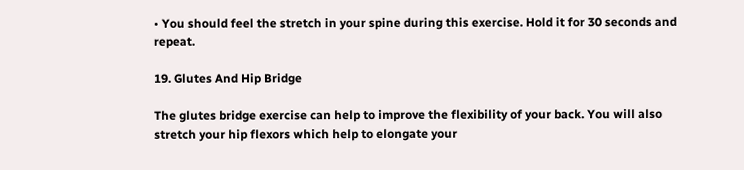• You should feel the stretch in your spine during this exercise. Hold it for 30 seconds and repeat.

19. Glutes And Hip Bridge

The glutes bridge exercise can help to improve the flexibility of your back. You will also stretch your hip flexors which help to elongate your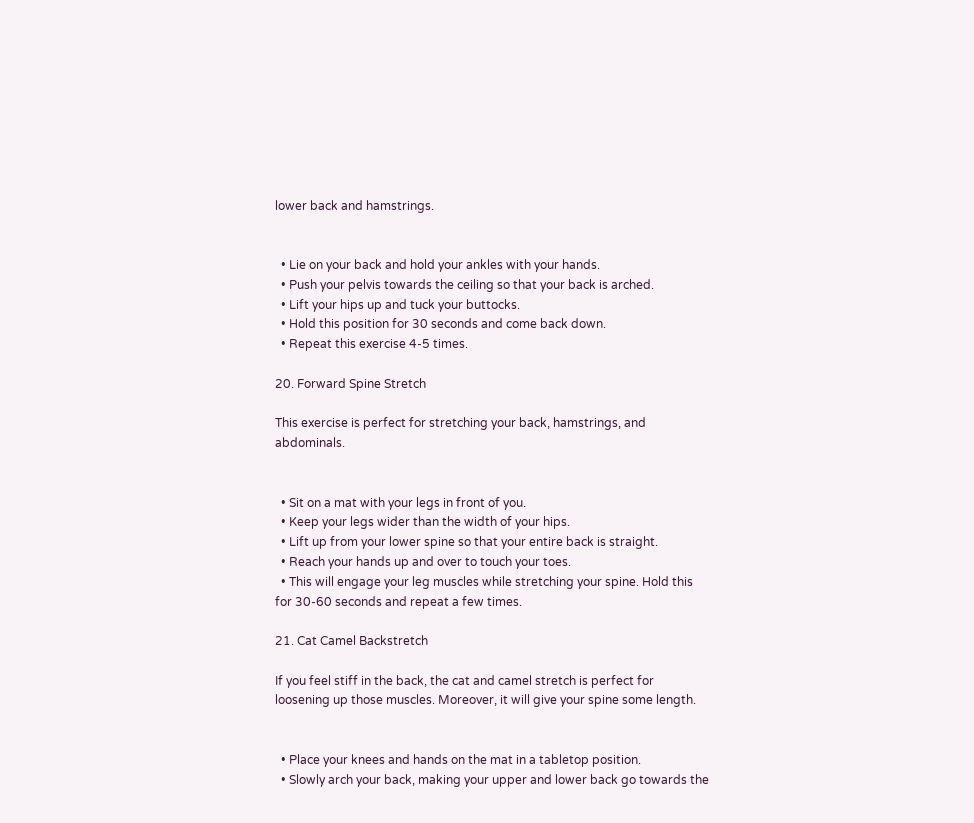lower back and hamstrings.


  • Lie on your back and hold your ankles with your hands.
  • Push your pelvis towards the ceiling so that your back is arched.
  • Lift your hips up and tuck your buttocks.
  • Hold this position for 30 seconds and come back down.
  • Repeat this exercise 4-5 times.

20. Forward Spine Stretch

This exercise is perfect for stretching your back, hamstrings, and abdominals.


  • Sit on a mat with your legs in front of you.
  • Keep your legs wider than the width of your hips.
  • Lift up from your lower spine so that your entire back is straight.
  • Reach your hands up and over to touch your toes.
  • This will engage your leg muscles while stretching your spine. Hold this for 30-60 seconds and repeat a few times.

21. Cat Camel Backstretch

If you feel stiff in the back, the cat and camel stretch is perfect for loosening up those muscles. Moreover, it will give your spine some length.


  • Place your knees and hands on the mat in a tabletop position.
  • Slowly arch your back, making your upper and lower back go towards the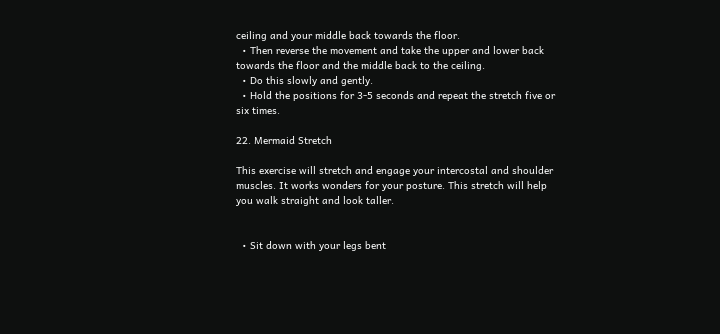ceiling and your middle back towards the floor.
  • Then reverse the movement and take the upper and lower back towards the floor and the middle back to the ceiling.
  • Do this slowly and gently.
  • Hold the positions for 3-5 seconds and repeat the stretch five or six times.

22. Mermaid Stretch

This exercise will stretch and engage your intercostal and shoulder muscles. It works wonders for your posture. This stretch will help you walk straight and look taller.


  • Sit down with your legs bent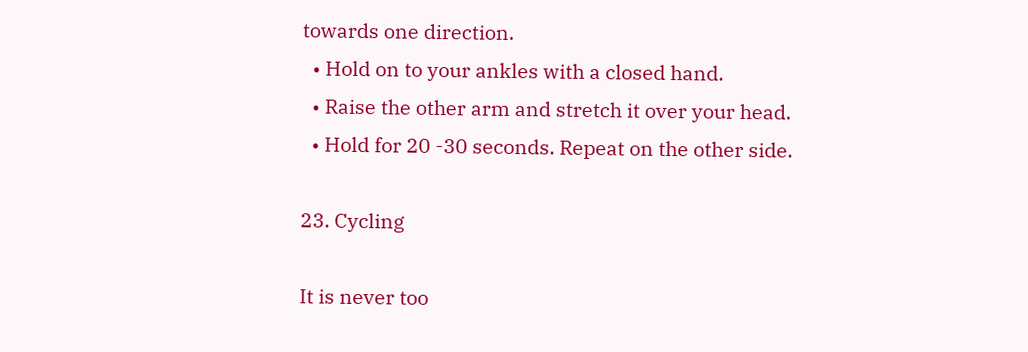towards one direction.
  • Hold on to your ankles with a closed hand.
  • Raise the other arm and stretch it over your head.
  • Hold for 20 -30 seconds. Repeat on the other side.

23. Cycling

It is never too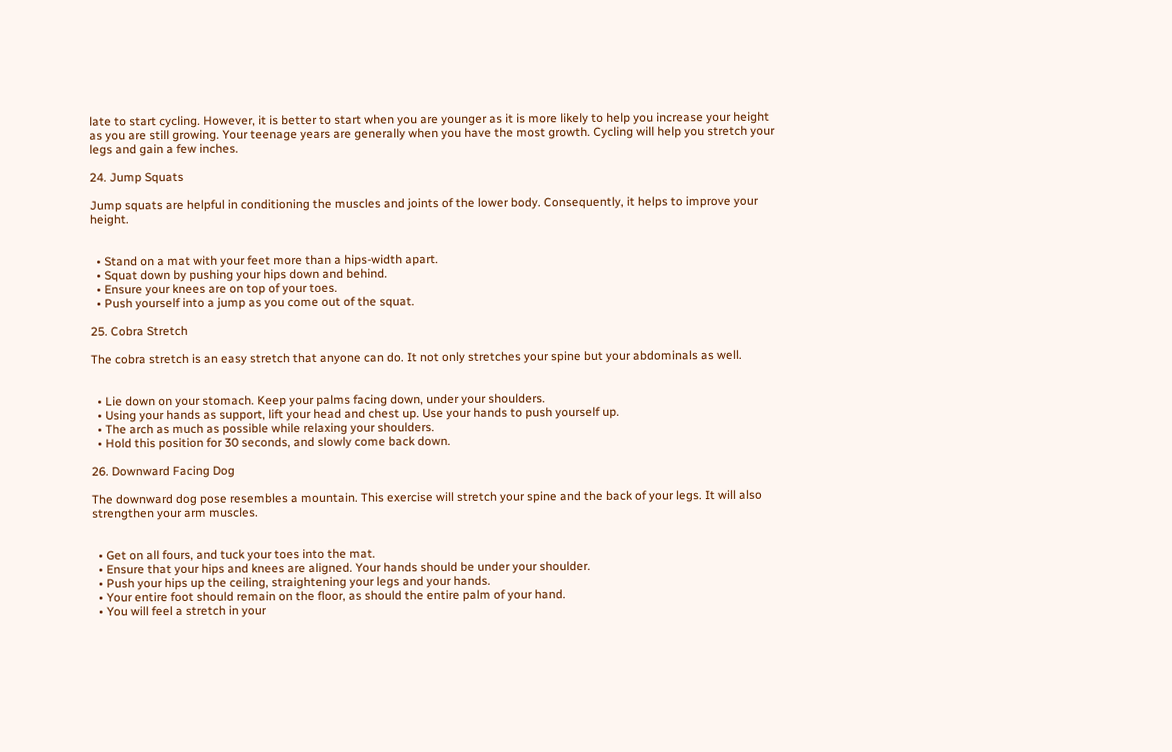late to start cycling. However, it is better to start when you are younger as it is more likely to help you increase your height as you are still growing. Your teenage years are generally when you have the most growth. Cycling will help you stretch your legs and gain a few inches.

24. Jump Squats

Jump squats are helpful in conditioning the muscles and joints of the lower body. Consequently, it helps to improve your height.


  • Stand on a mat with your feet more than a hips-width apart.
  • Squat down by pushing your hips down and behind.
  • Ensure your knees are on top of your toes.
  • Push yourself into a jump as you come out of the squat.

25. Cobra Stretch

The cobra stretch is an easy stretch that anyone can do. It not only stretches your spine but your abdominals as well.


  • Lie down on your stomach. Keep your palms facing down, under your shoulders.
  • Using your hands as support, lift your head and chest up. Use your hands to push yourself up.
  • The arch as much as possible while relaxing your shoulders.
  • Hold this position for 30 seconds, and slowly come back down.

26. Downward Facing Dog

The downward dog pose resembles a mountain. This exercise will stretch your spine and the back of your legs. It will also strengthen your arm muscles.


  • Get on all fours, and tuck your toes into the mat.
  • Ensure that your hips and knees are aligned. Your hands should be under your shoulder.
  • Push your hips up the ceiling, straightening your legs and your hands.
  • Your entire foot should remain on the floor, as should the entire palm of your hand.
  • You will feel a stretch in your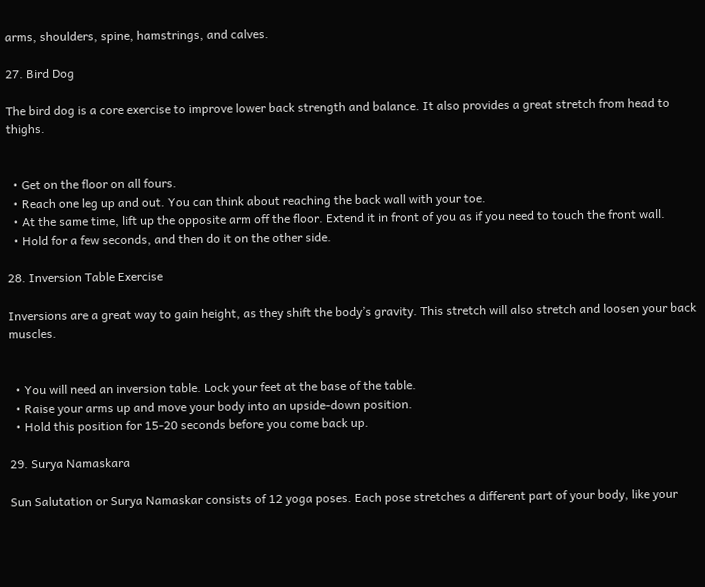arms, shoulders, spine, hamstrings, and calves.

27. Bird Dog

The bird dog is a core exercise to improve lower back strength and balance. It also provides a great stretch from head to thighs.


  • Get on the floor on all fours.
  • Reach one leg up and out. You can think about reaching the back wall with your toe.
  • At the same time, lift up the opposite arm off the floor. Extend it in front of you as if you need to touch the front wall.
  • Hold for a few seconds, and then do it on the other side.

28. Inversion Table Exercise

Inversions are a great way to gain height, as they shift the body’s gravity. This stretch will also stretch and loosen your back muscles.


  • You will need an inversion table. Lock your feet at the base of the table.
  • Raise your arms up and move your body into an upside-down position.
  • Hold this position for 15-20 seconds before you come back up.

29. Surya Namaskara

Sun Salutation or Surya Namaskar consists of 12 yoga poses. Each pose stretches a different part of your body, like your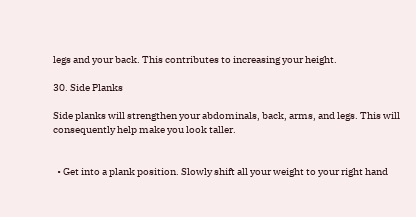legs and your back. This contributes to increasing your height.

30. Side Planks

Side planks will strengthen your abdominals, back, arms, and legs. This will consequently help make you look taller.


  • Get into a plank position. Slowly shift all your weight to your right hand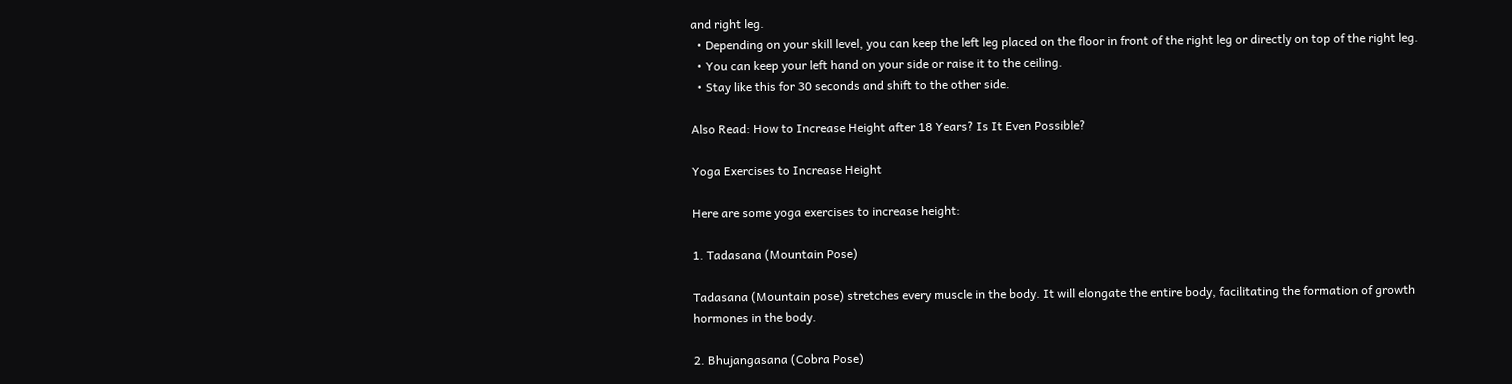and right leg.
  • Depending on your skill level, you can keep the left leg placed on the floor in front of the right leg or directly on top of the right leg.
  • You can keep your left hand on your side or raise it to the ceiling.
  • Stay like this for 30 seconds and shift to the other side.

Also Read: How to Increase Height after 18 Years? Is It Even Possible?

Yoga Exercises to Increase Height

Here are some yoga exercises to increase height:

1. Tadasana (Mountain Pose)

Tadasana (Mountain pose) stretches every muscle in the body. It will elongate the entire body, facilitating the formation of growth hormones in the body.

2. Bhujangasana (Cobra Pose)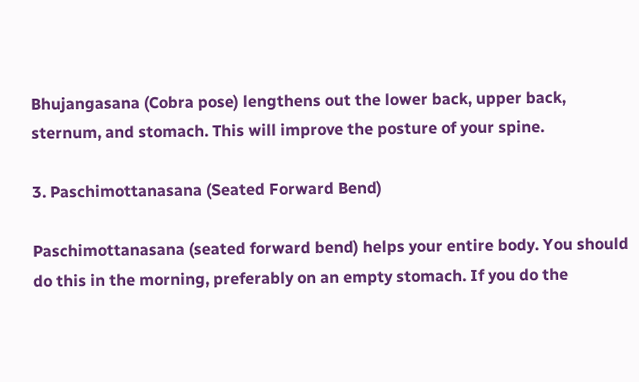Bhujangasana (Cobra pose) lengthens out the lower back, upper back, sternum, and stomach. This will improve the posture of your spine.

3. Paschimottanasana (Seated Forward Bend)

Paschimottanasana (seated forward bend) helps your entire body. You should do this in the morning, preferably on an empty stomach. If you do the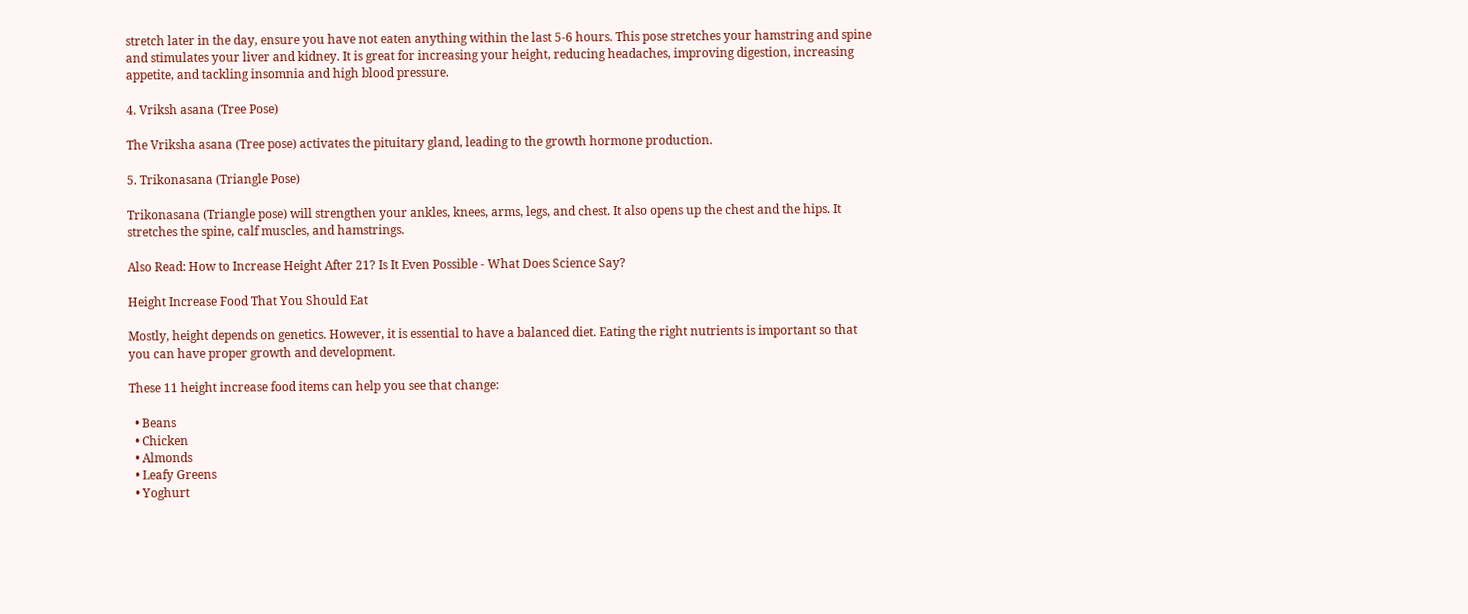stretch later in the day, ensure you have not eaten anything within the last 5-6 hours. This pose stretches your hamstring and spine and stimulates your liver and kidney. It is great for increasing your height, reducing headaches, improving digestion, increasing appetite, and tackling insomnia and high blood pressure.

4. Vriksh asana (Tree Pose)

The Vriksha asana (Tree pose) activates the pituitary gland, leading to the growth hormone production.

5. Trikonasana (Triangle Pose)

Trikonasana (Triangle pose) will strengthen your ankles, knees, arms, legs, and chest. It also opens up the chest and the hips. It stretches the spine, calf muscles, and hamstrings.

Also Read: How to Increase Height After 21? Is It Even Possible - What Does Science Say?

Height Increase Food That You Should Eat

Mostly, height depends on genetics. However, it is essential to have a balanced diet. Eating the right nutrients is important so that you can have proper growth and development.

These 11 height increase food items can help you see that change:

  • Beans
  • Chicken
  • Almonds
  • Leafy Greens
  • Yoghurt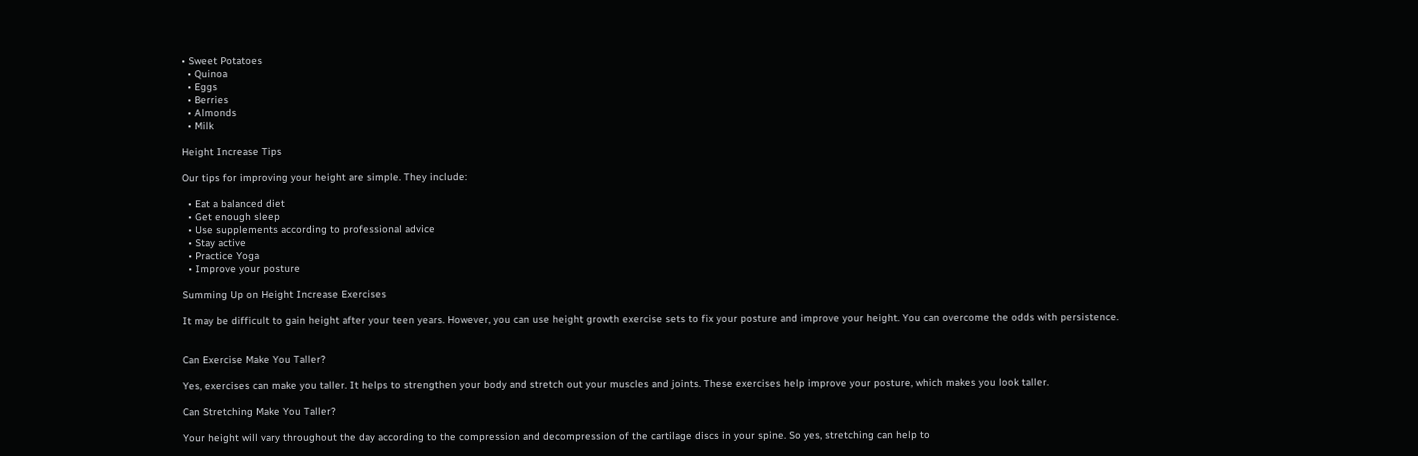• Sweet Potatoes
  • Quinoa
  • Eggs
  • Berries
  • Almonds
  • Milk

Height Increase Tips

Our tips for improving your height are simple. They include:

  • Eat a balanced diet
  • Get enough sleep
  • Use supplements according to professional advice
  • Stay active
  • Practice Yoga
  • Improve your posture

Summing Up on Height Increase Exercises

It may be difficult to gain height after your teen years. However, you can use height growth exercise sets to fix your posture and improve your height. You can overcome the odds with persistence.


Can Exercise Make You Taller?

Yes, exercises can make you taller. It helps to strengthen your body and stretch out your muscles and joints. These exercises help improve your posture, which makes you look taller.

Can Stretching Make You Taller?

Your height will vary throughout the day according to the compression and decompression of the cartilage discs in your spine. So yes, stretching can help to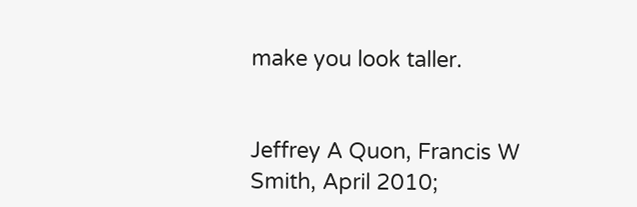make you look taller.


Jeffrey A Quon, Francis W Smith, April 2010;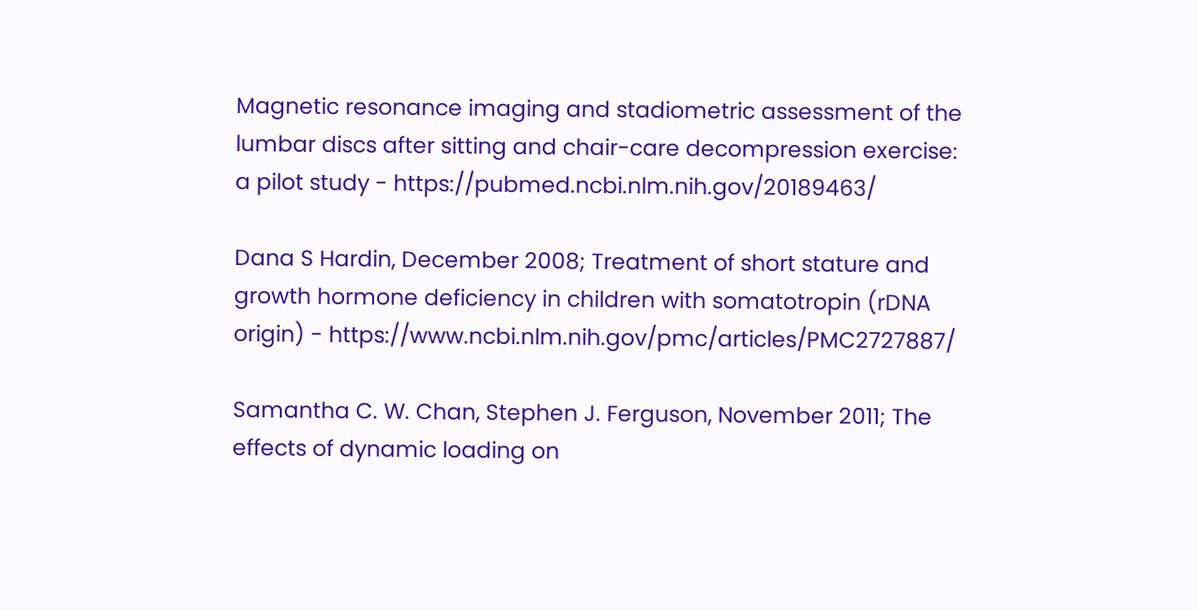Magnetic resonance imaging and stadiometric assessment of the lumbar discs after sitting and chair-care decompression exercise: a pilot study - https://pubmed.ncbi.nlm.nih.gov/20189463/

Dana S Hardin, December 2008; Treatment of short stature and growth hormone deficiency in children with somatotropin (rDNA origin) - https://www.ncbi.nlm.nih.gov/pmc/articles/PMC2727887/

Samantha C. W. Chan, Stephen J. Ferguson, November 2011; The effects of dynamic loading on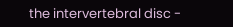the intervertebral disc -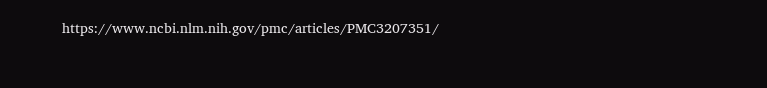https://www.ncbi.nlm.nih.gov/pmc/articles/PMC3207351/